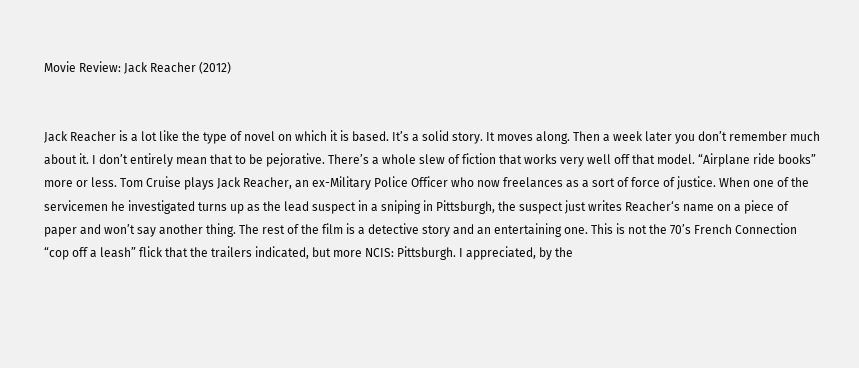Movie Review: Jack Reacher (2012)


Jack Reacher is a lot like the type of novel on which it is based. It’s a solid story. It moves along. Then a week later you don’t remember much about it. I don’t entirely mean that to be pejorative. There’s a whole slew of fiction that works very well off that model. “Airplane ride books” more or less. Tom Cruise plays Jack Reacher, an ex-Military Police Officer who now freelances as a sort of force of justice. When one of the servicemen he investigated turns up as the lead suspect in a sniping in Pittsburgh, the suspect just writes Reacher‘s name on a piece of paper and won’t say another thing. The rest of the film is a detective story and an entertaining one. This is not the 70’s French Connection “cop off a leash” flick that the trailers indicated, but more NCIS: Pittsburgh. I appreciated, by the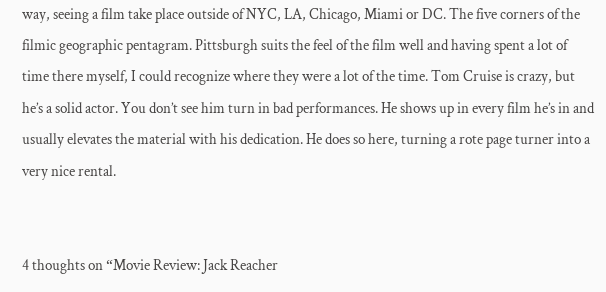way, seeing a film take place outside of NYC, LA, Chicago, Miami or DC. The five corners of the filmic geographic pentagram. Pittsburgh suits the feel of the film well and having spent a lot of time there myself, I could recognize where they were a lot of the time. Tom Cruise is crazy, but he’s a solid actor. You don’t see him turn in bad performances. He shows up in every film he’s in and usually elevates the material with his dedication. He does so here, turning a rote page turner into a very nice rental.


4 thoughts on “Movie Review: Jack Reacher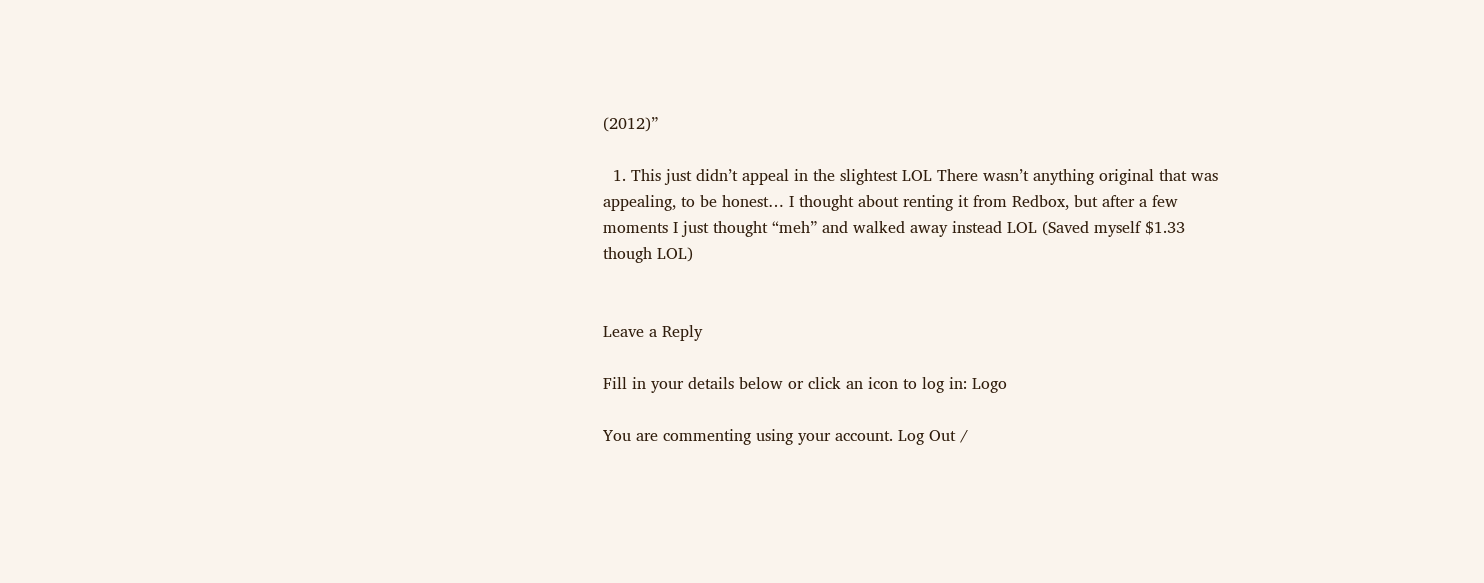(2012)”

  1. This just didn’t appeal in the slightest LOL There wasn’t anything original that was appealing, to be honest… I thought about renting it from Redbox, but after a few moments I just thought “meh” and walked away instead LOL (Saved myself $1.33 though LOL)


Leave a Reply

Fill in your details below or click an icon to log in: Logo

You are commenting using your account. Log Out /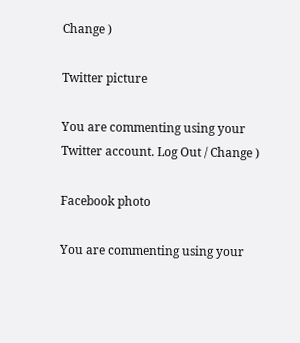Change )

Twitter picture

You are commenting using your Twitter account. Log Out / Change )

Facebook photo

You are commenting using your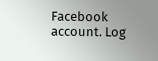Facebook account. Log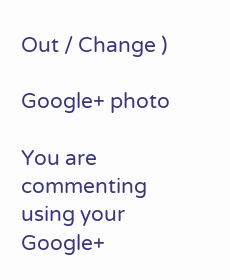Out / Change )

Google+ photo

You are commenting using your Google+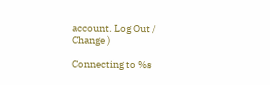account. Log Out / Change )

Connecting to %s